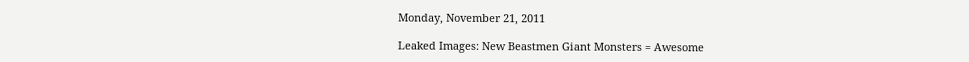Monday, November 21, 2011

Leaked Images: New Beastmen Giant Monsters = Awesome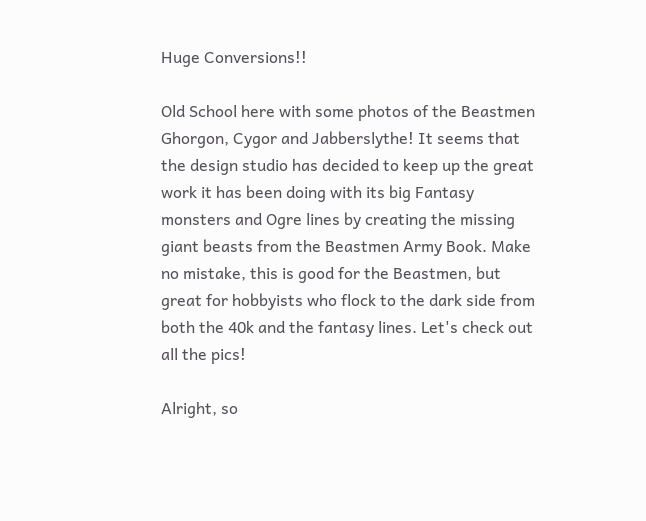Huge Conversions!!

Old School here with some photos of the Beastmen Ghorgon, Cygor and Jabberslythe! It seems that the design studio has decided to keep up the great work it has been doing with its big Fantasy monsters and Ogre lines by creating the missing giant beasts from the Beastmen Army Book. Make no mistake, this is good for the Beastmen, but great for hobbyists who flock to the dark side from both the 40k and the fantasy lines. Let's check out all the pics!

Alright, so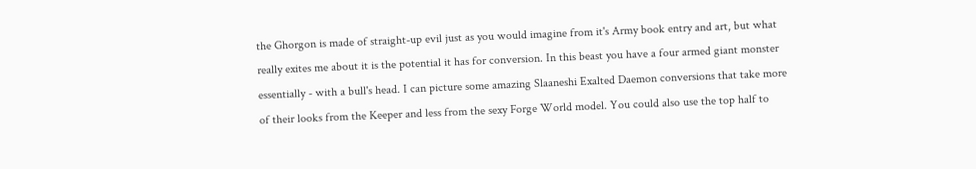the Ghorgon is made of straight-up evil just as you would imagine from it's Army book entry and art, but what really exites me about it is the potential it has for conversion. In this beast you have a four armed giant monster essentially - with a bull's head. I can picture some amazing Slaaneshi Exalted Daemon conversions that take more of their looks from the Keeper and less from the sexy Forge World model. You could also use the top half to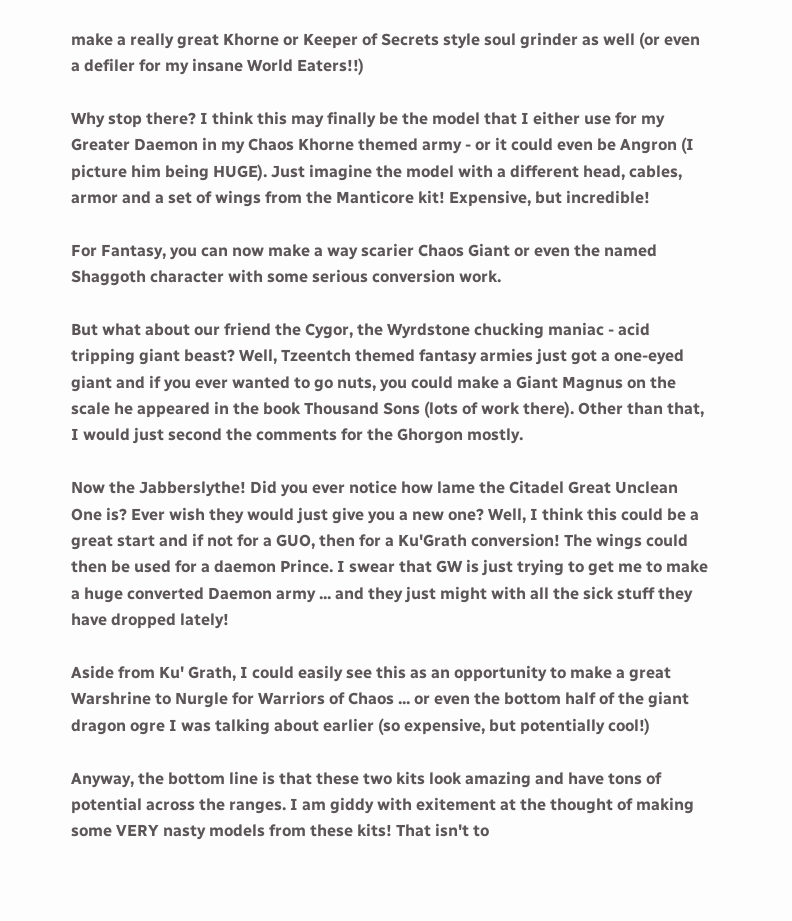make a really great Khorne or Keeper of Secrets style soul grinder as well (or even a defiler for my insane World Eaters!!)

Why stop there? I think this may finally be the model that I either use for my Greater Daemon in my Chaos Khorne themed army - or it could even be Angron (I picture him being HUGE). Just imagine the model with a different head, cables, armor and a set of wings from the Manticore kit! Expensive, but incredible!

For Fantasy, you can now make a way scarier Chaos Giant or even the named Shaggoth character with some serious conversion work.

But what about our friend the Cygor, the Wyrdstone chucking maniac - acid tripping giant beast? Well, Tzeentch themed fantasy armies just got a one-eyed giant and if you ever wanted to go nuts, you could make a Giant Magnus on the scale he appeared in the book Thousand Sons (lots of work there). Other than that, I would just second the comments for the Ghorgon mostly.

Now the Jabberslythe! Did you ever notice how lame the Citadel Great Unclean One is? Ever wish they would just give you a new one? Well, I think this could be a great start and if not for a GUO, then for a Ku'Grath conversion! The wings could then be used for a daemon Prince. I swear that GW is just trying to get me to make a huge converted Daemon army ... and they just might with all the sick stuff they have dropped lately!

Aside from Ku' Grath, I could easily see this as an opportunity to make a great Warshrine to Nurgle for Warriors of Chaos ... or even the bottom half of the giant dragon ogre I was talking about earlier (so expensive, but potentially cool!)

Anyway, the bottom line is that these two kits look amazing and have tons of potential across the ranges. I am giddy with exitement at the thought of making some VERY nasty models from these kits! That isn't to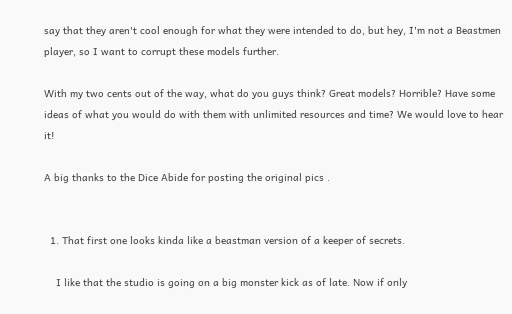say that they aren't cool enough for what they were intended to do, but hey, I'm not a Beastmen player, so I want to corrupt these models further.

With my two cents out of the way, what do you guys think? Great models? Horrible? Have some ideas of what you would do with them with unlimited resources and time? We would love to hear it!

A big thanks to the Dice Abide for posting the original pics .


  1. That first one looks kinda like a beastman version of a keeper of secrets.

    I like that the studio is going on a big monster kick as of late. Now if only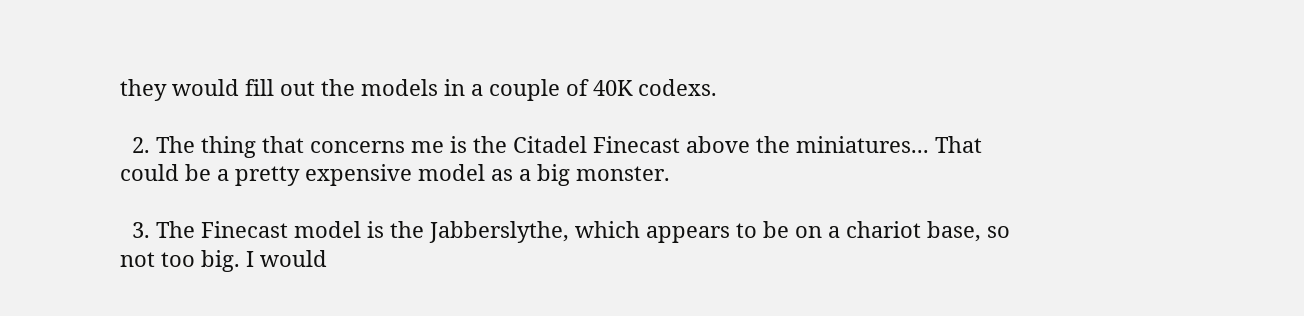they would fill out the models in a couple of 40K codexs.

  2. The thing that concerns me is the Citadel Finecast above the miniatures... That could be a pretty expensive model as a big monster.

  3. The Finecast model is the Jabberslythe, which appears to be on a chariot base, so not too big. I would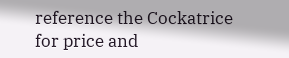reference the Cockatrice for price and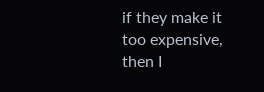if they make it too expensive, then I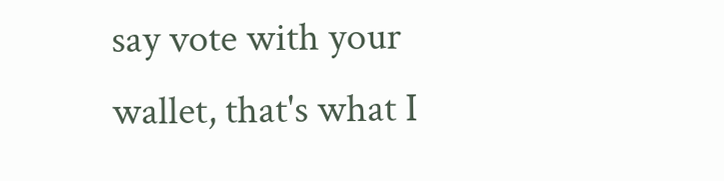say vote with your wallet, that's what I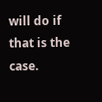will do if that is the case.